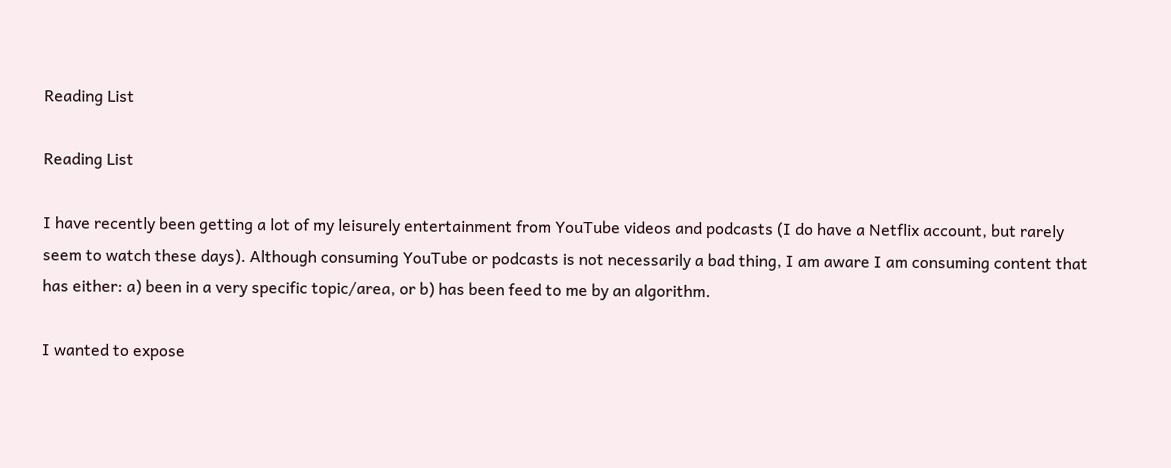Reading List

Reading List

I have recently been getting a lot of my leisurely entertainment from YouTube videos and podcasts (I do have a Netflix account, but rarely seem to watch these days). Although consuming YouTube or podcasts is not necessarily a bad thing, I am aware I am consuming content that has either: a) been in a very specific topic/area, or b) has been feed to me by an algorithm.

I wanted to expose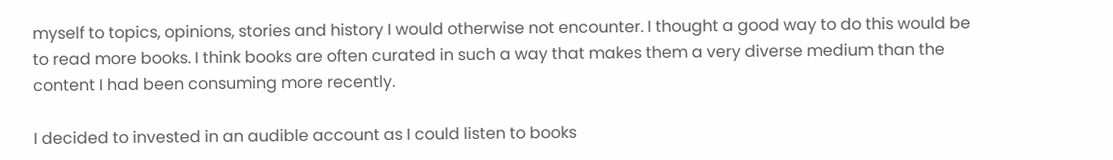myself to topics, opinions, stories and history I would otherwise not encounter. I thought a good way to do this would be to read more books. I think books are often curated in such a way that makes them a very diverse medium than the content I had been consuming more recently.

I decided to invested in an audible account as I could listen to books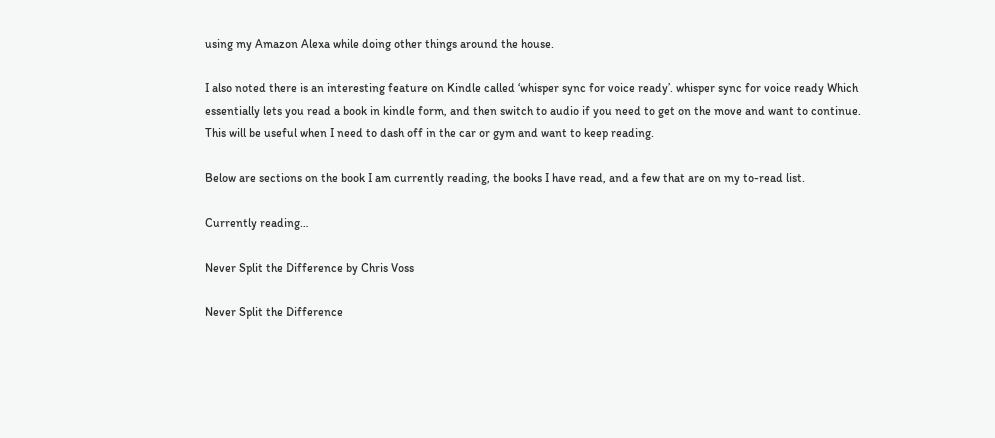using my Amazon Alexa while doing other things around the house.

I also noted there is an interesting feature on Kindle called ‘whisper sync for voice ready’. whisper sync for voice ready Which essentially lets you read a book in kindle form, and then switch to audio if you need to get on the move and want to continue. This will be useful when I need to dash off in the car or gym and want to keep reading.

Below are sections on the book I am currently reading, the books I have read, and a few that are on my to-read list.

Currently reading…

Never Split the Difference by Chris Voss

Never Split the Difference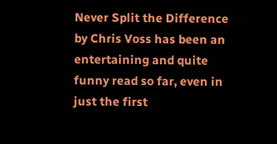Never Split the Difference by Chris Voss has been an entertaining and quite funny read so far, even in just the first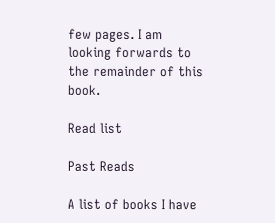few pages. I am looking forwards to the remainder of this book.

Read list

Past Reads

A list of books I have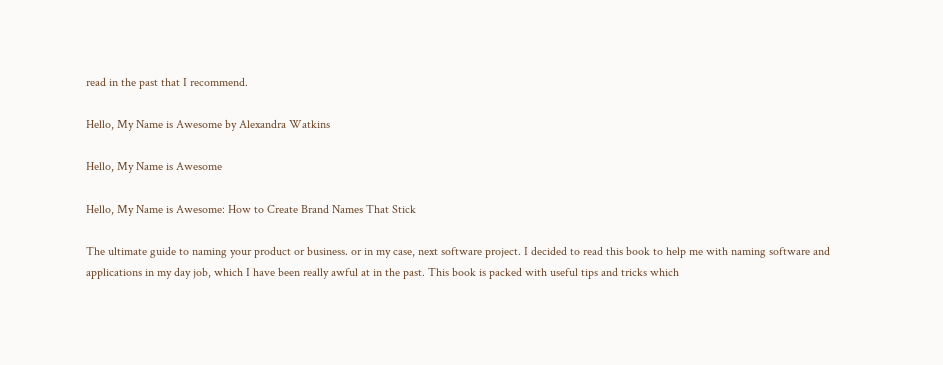read in the past that I recommend.

Hello, My Name is Awesome by Alexandra Watkins

Hello, My Name is Awesome

Hello, My Name is Awesome: How to Create Brand Names That Stick

The ultimate guide to naming your product or business. or in my case, next software project. I decided to read this book to help me with naming software and applications in my day job, which I have been really awful at in the past. This book is packed with useful tips and tricks which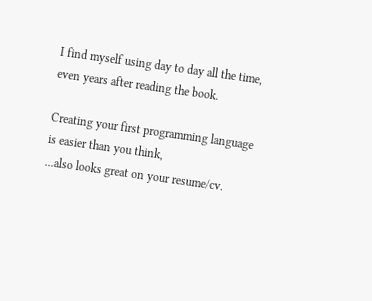I find myself using day to day all the time, even years after reading the book.

Creating your first programming language is easier than you think,
...also looks great on your resume/cv.